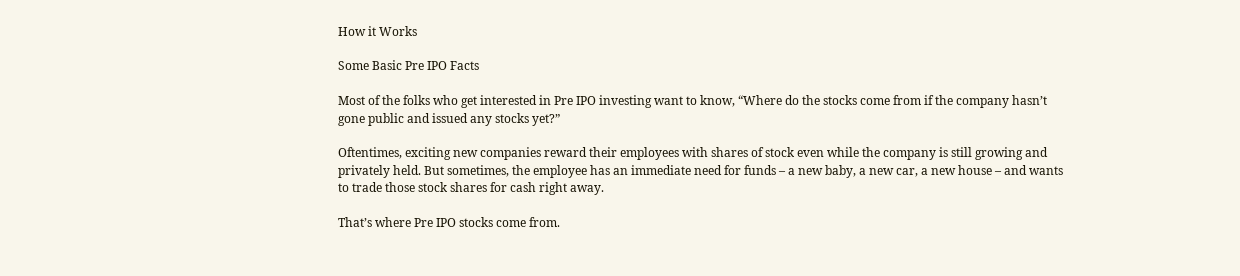How it Works

Some Basic Pre IPO Facts

Most of the folks who get interested in Pre IPO investing want to know, “Where do the stocks come from if the company hasn’t gone public and issued any stocks yet?”

Oftentimes, exciting new companies reward their employees with shares of stock even while the company is still growing and privately held. But sometimes, the employee has an immediate need for funds – a new baby, a new car, a new house – and wants to trade those stock shares for cash right away.

That’s where Pre IPO stocks come from.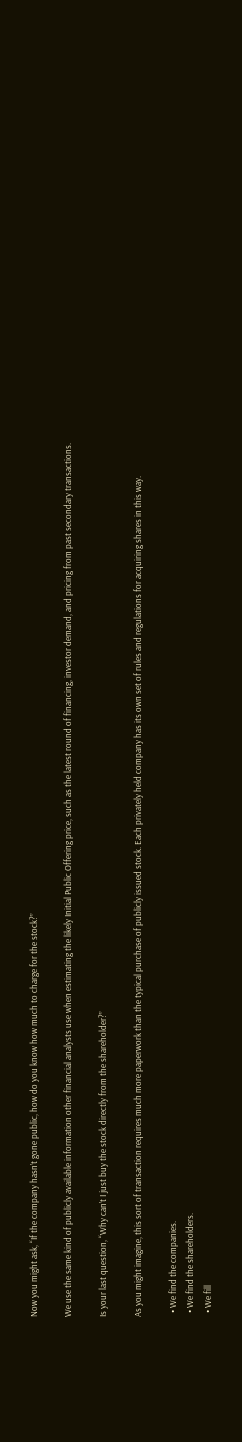Now you might ask, “If the company hasn’t gone public, how do you know how much to charge for the stock?”

We use the same kind of publicly available information other financial analysts use when estimating the likely Initial Public Offering price, such as the latest round of financing, investor demand, and pricing from past secondary transactions.

Is your last question, “Why can’t I just buy the stock directly from the shareholder?”

As you might imagine, this sort of transaction requires much more paperwork than the typical purchase of publicly issued stock. Each privately held company has its own set of rules and regulations for acquiring shares in this way.

  • We find the companies.
  • We find the shareholders.
  • We fill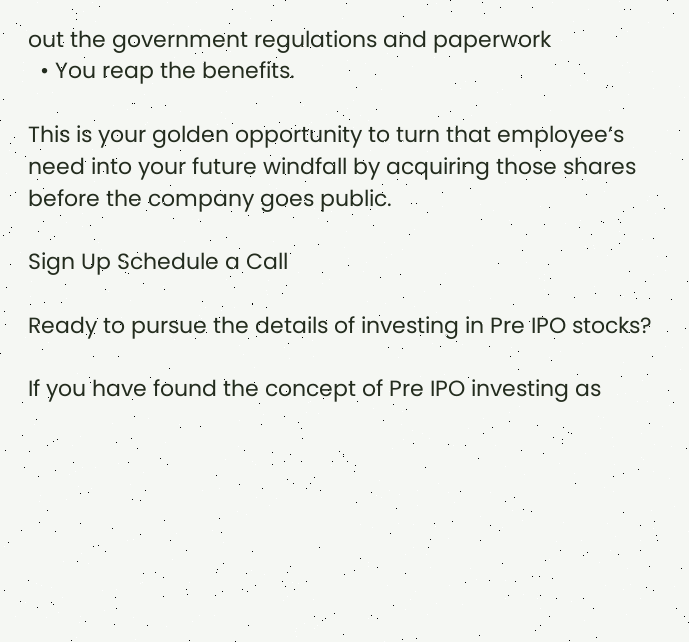out the government regulations and paperwork
  • You reap the benefits.

This is your golden opportunity to turn that employee’s need into your future windfall by acquiring those shares before the company goes public.

Sign Up Schedule a Call

Ready to pursue the details of investing in Pre IPO stocks?

If you have found the concept of Pre IPO investing as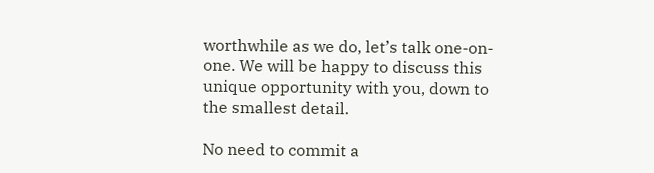worthwhile as we do, let’s talk one-on-one. We will be happy to discuss this unique opportunity with you, down to the smallest detail.

No need to commit a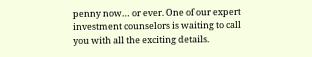penny now… or ever. One of our expert investment counselors is waiting to call you with all the exciting details.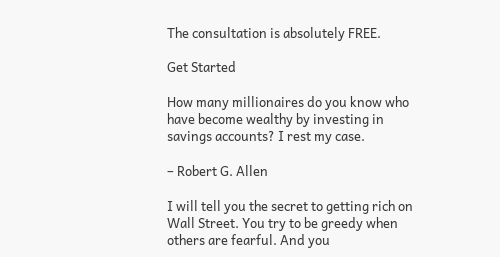The consultation is absolutely FREE.

Get Started

How many millionaires do you know who have become wealthy by investing in savings accounts? I rest my case.

– Robert G. Allen

I will tell you the secret to getting rich on Wall Street. You try to be greedy when others are fearful. And you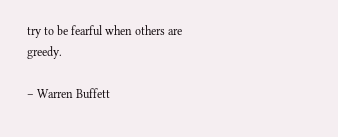try to be fearful when others are greedy.

– Warren Buffett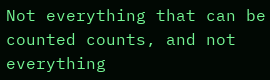Not everything that can be counted counts, and not everything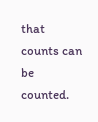that counts can be counted.